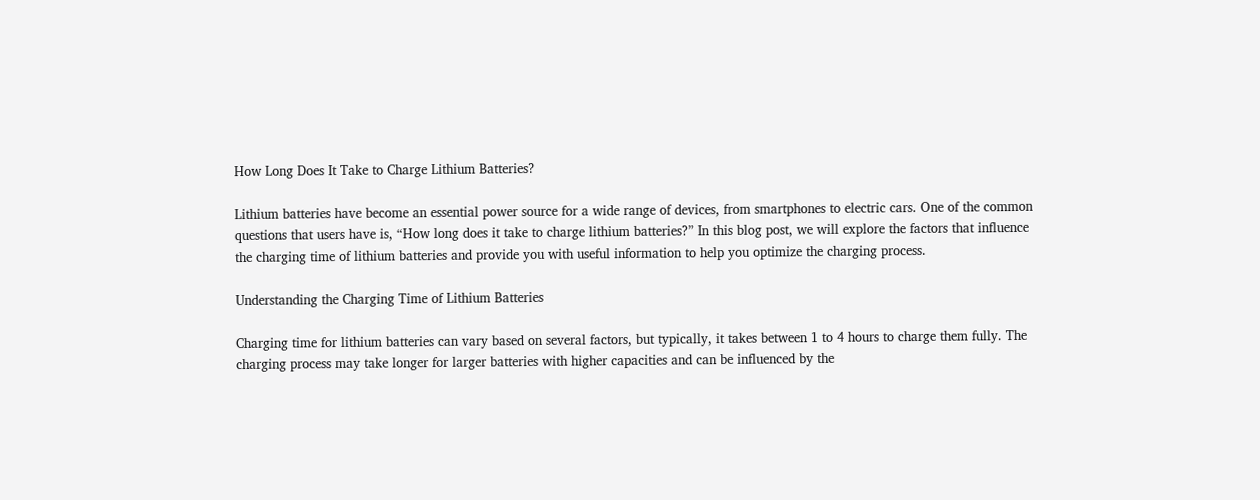How Long Does It Take to Charge Lithium Batteries?

Lithium batteries have become an essential power source for a wide range of devices, from smartphones to electric cars. One of the common questions that users have is, “How long does it take to charge lithium batteries?” In this blog post, we will explore the factors that influence the charging time of lithium batteries and provide you with useful information to help you optimize the charging process.

Understanding the Charging Time of Lithium Batteries

Charging time for lithium batteries can vary based on several factors, but typically, it takes between 1 to 4 hours to charge them fully. The charging process may take longer for larger batteries with higher capacities and can be influenced by the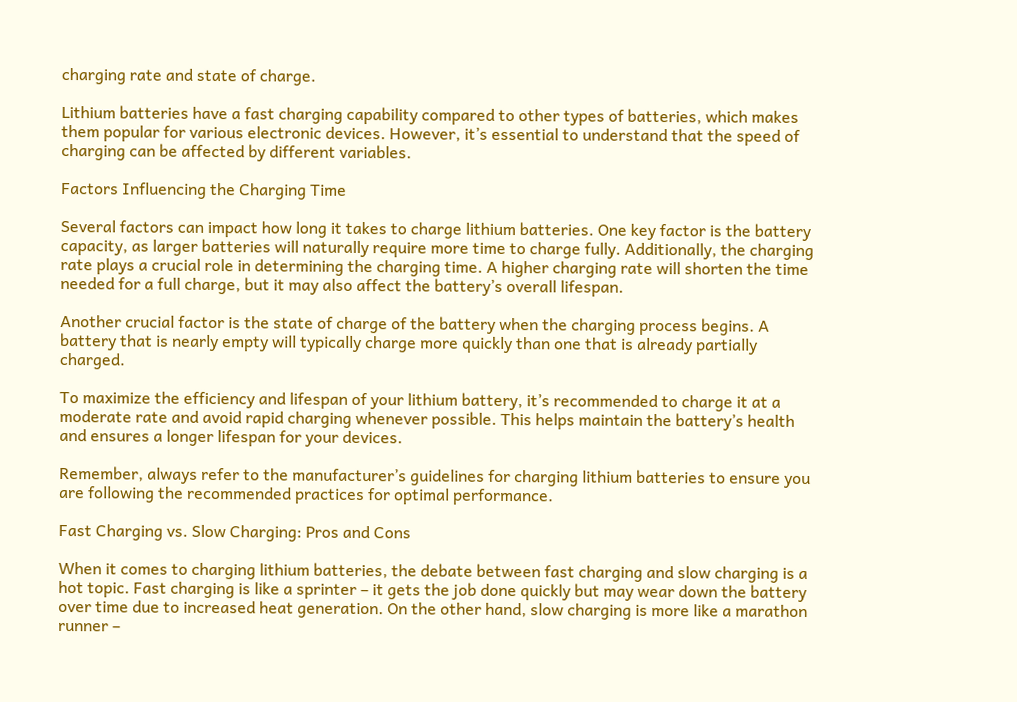charging rate and state of charge.

Lithium batteries have a fast charging capability compared to other types of batteries, which makes them popular for various electronic devices. However, it’s essential to understand that the speed of charging can be affected by different variables.

Factors Influencing the Charging Time

Several factors can impact how long it takes to charge lithium batteries. One key factor is the battery capacity, as larger batteries will naturally require more time to charge fully. Additionally, the charging rate plays a crucial role in determining the charging time. A higher charging rate will shorten the time needed for a full charge, but it may also affect the battery’s overall lifespan.

Another crucial factor is the state of charge of the battery when the charging process begins. A battery that is nearly empty will typically charge more quickly than one that is already partially charged.

To maximize the efficiency and lifespan of your lithium battery, it’s recommended to charge it at a moderate rate and avoid rapid charging whenever possible. This helps maintain the battery’s health and ensures a longer lifespan for your devices.

Remember, always refer to the manufacturer’s guidelines for charging lithium batteries to ensure you are following the recommended practices for optimal performance.

Fast Charging vs. Slow Charging: Pros and Cons

When it comes to charging lithium batteries, the debate between fast charging and slow charging is a hot topic. Fast charging is like a sprinter – it gets the job done quickly but may wear down the battery over time due to increased heat generation. On the other hand, slow charging is more like a marathon runner –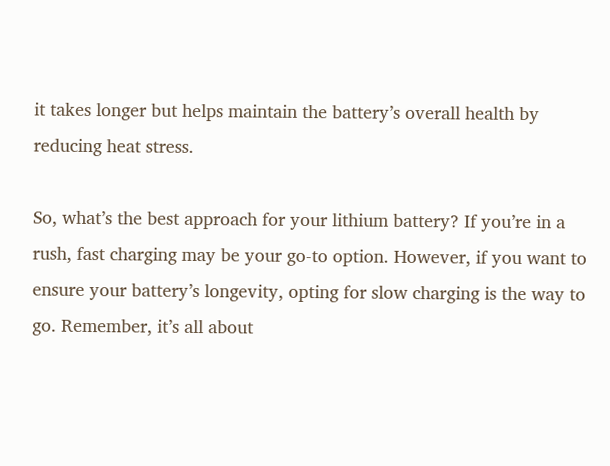it takes longer but helps maintain the battery’s overall health by reducing heat stress.

So, what’s the best approach for your lithium battery? If you’re in a rush, fast charging may be your go-to option. However, if you want to ensure your battery’s longevity, opting for slow charging is the way to go. Remember, it’s all about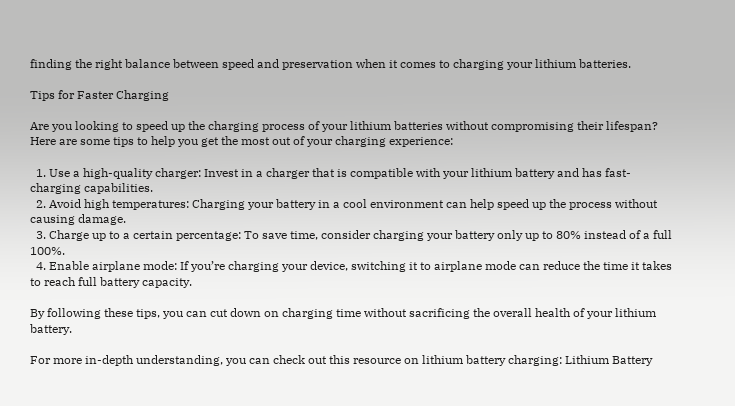finding the right balance between speed and preservation when it comes to charging your lithium batteries.

Tips for Faster Charging

Are you looking to speed up the charging process of your lithium batteries without compromising their lifespan? Here are some tips to help you get the most out of your charging experience:

  1. Use a high-quality charger: Invest in a charger that is compatible with your lithium battery and has fast-charging capabilities.
  2. Avoid high temperatures: Charging your battery in a cool environment can help speed up the process without causing damage.
  3. Charge up to a certain percentage: To save time, consider charging your battery only up to 80% instead of a full 100%.
  4. Enable airplane mode: If you’re charging your device, switching it to airplane mode can reduce the time it takes to reach full battery capacity.

By following these tips, you can cut down on charging time without sacrificing the overall health of your lithium battery.

For more in-depth understanding, you can check out this resource on lithium battery charging: Lithium Battery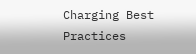Charging Best Practices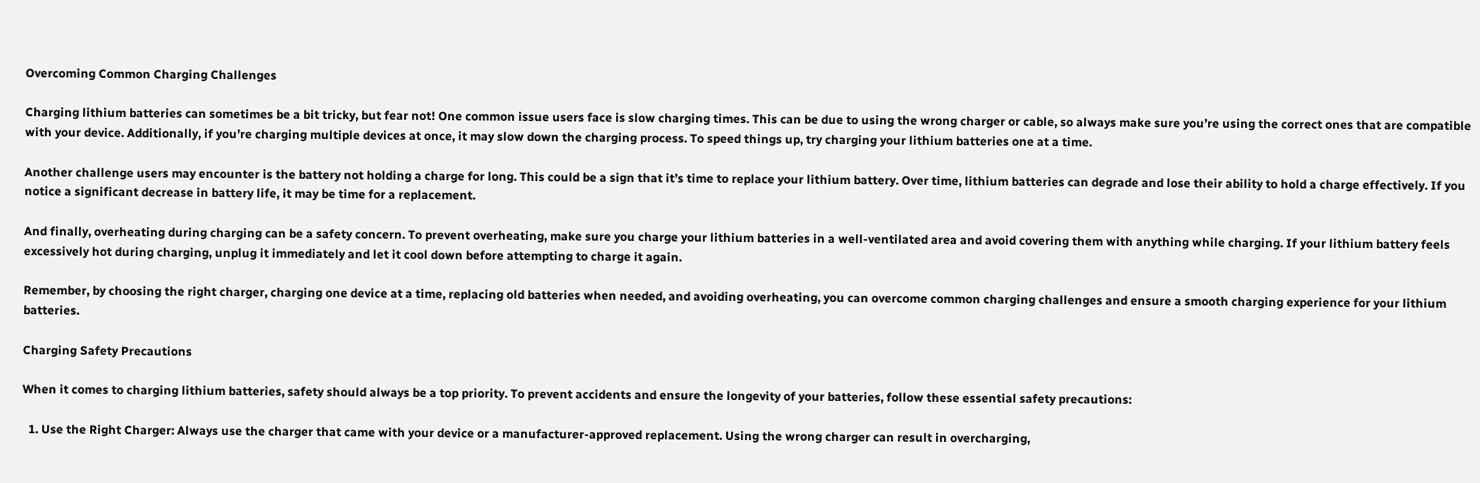Overcoming Common Charging Challenges

Charging lithium batteries can sometimes be a bit tricky, but fear not! One common issue users face is slow charging times. This can be due to using the wrong charger or cable, so always make sure you’re using the correct ones that are compatible with your device. Additionally, if you’re charging multiple devices at once, it may slow down the charging process. To speed things up, try charging your lithium batteries one at a time.

Another challenge users may encounter is the battery not holding a charge for long. This could be a sign that it’s time to replace your lithium battery. Over time, lithium batteries can degrade and lose their ability to hold a charge effectively. If you notice a significant decrease in battery life, it may be time for a replacement.

And finally, overheating during charging can be a safety concern. To prevent overheating, make sure you charge your lithium batteries in a well-ventilated area and avoid covering them with anything while charging. If your lithium battery feels excessively hot during charging, unplug it immediately and let it cool down before attempting to charge it again.

Remember, by choosing the right charger, charging one device at a time, replacing old batteries when needed, and avoiding overheating, you can overcome common charging challenges and ensure a smooth charging experience for your lithium batteries.

Charging Safety Precautions

When it comes to charging lithium batteries, safety should always be a top priority. To prevent accidents and ensure the longevity of your batteries, follow these essential safety precautions:

  1. Use the Right Charger: Always use the charger that came with your device or a manufacturer-approved replacement. Using the wrong charger can result in overcharging,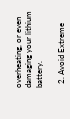overheating, or even damaging your lithium battery.

  2. Avoid Extreme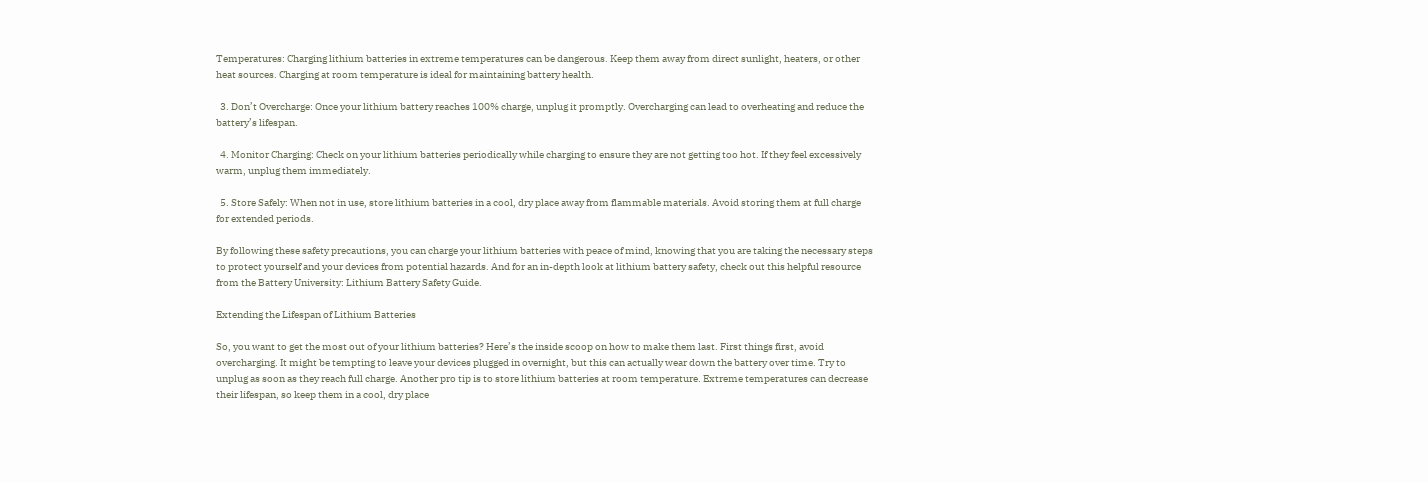Temperatures: Charging lithium batteries in extreme temperatures can be dangerous. Keep them away from direct sunlight, heaters, or other heat sources. Charging at room temperature is ideal for maintaining battery health.

  3. Don’t Overcharge: Once your lithium battery reaches 100% charge, unplug it promptly. Overcharging can lead to overheating and reduce the battery’s lifespan.

  4. Monitor Charging: Check on your lithium batteries periodically while charging to ensure they are not getting too hot. If they feel excessively warm, unplug them immediately.

  5. Store Safely: When not in use, store lithium batteries in a cool, dry place away from flammable materials. Avoid storing them at full charge for extended periods.

By following these safety precautions, you can charge your lithium batteries with peace of mind, knowing that you are taking the necessary steps to protect yourself and your devices from potential hazards. And for an in-depth look at lithium battery safety, check out this helpful resource from the Battery University: Lithium Battery Safety Guide.

Extending the Lifespan of Lithium Batteries

So, you want to get the most out of your lithium batteries? Here’s the inside scoop on how to make them last. First things first, avoid overcharging. It might be tempting to leave your devices plugged in overnight, but this can actually wear down the battery over time. Try to unplug as soon as they reach full charge. Another pro tip is to store lithium batteries at room temperature. Extreme temperatures can decrease their lifespan, so keep them in a cool, dry place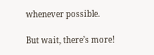whenever possible.

But wait, there’s more!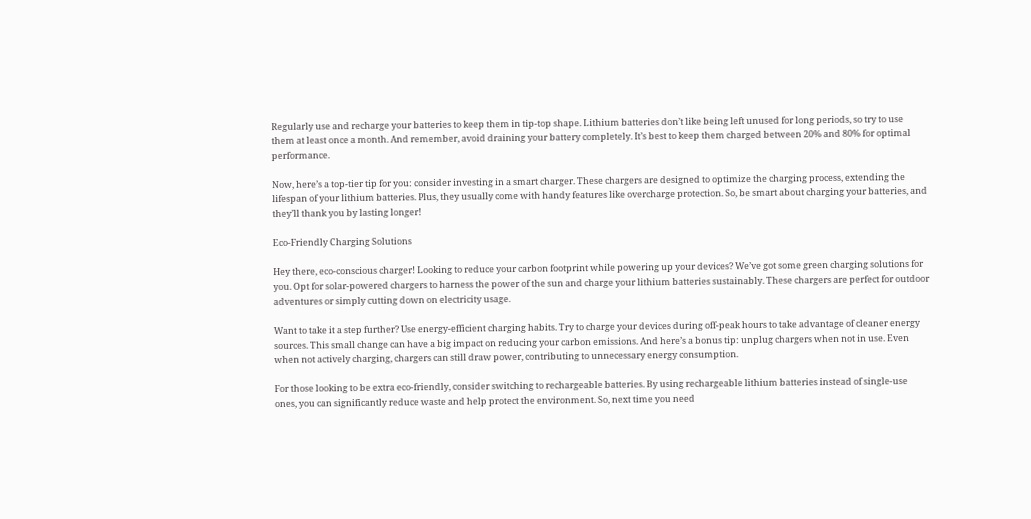Regularly use and recharge your batteries to keep them in tip-top shape. Lithium batteries don’t like being left unused for long periods, so try to use them at least once a month. And remember, avoid draining your battery completely. It’s best to keep them charged between 20% and 80% for optimal performance.

Now, here’s a top-tier tip for you: consider investing in a smart charger. These chargers are designed to optimize the charging process, extending the lifespan of your lithium batteries. Plus, they usually come with handy features like overcharge protection. So, be smart about charging your batteries, and they’ll thank you by lasting longer!

Eco-Friendly Charging Solutions

Hey there, eco-conscious charger! Looking to reduce your carbon footprint while powering up your devices? We’ve got some green charging solutions for you. Opt for solar-powered chargers to harness the power of the sun and charge your lithium batteries sustainably. These chargers are perfect for outdoor adventures or simply cutting down on electricity usage.

Want to take it a step further? Use energy-efficient charging habits. Try to charge your devices during off-peak hours to take advantage of cleaner energy sources. This small change can have a big impact on reducing your carbon emissions. And here’s a bonus tip: unplug chargers when not in use. Even when not actively charging, chargers can still draw power, contributing to unnecessary energy consumption.

For those looking to be extra eco-friendly, consider switching to rechargeable batteries. By using rechargeable lithium batteries instead of single-use ones, you can significantly reduce waste and help protect the environment. So, next time you need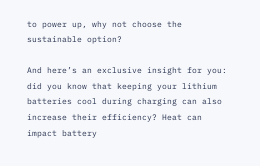to power up, why not choose the sustainable option?

And here’s an exclusive insight for you: did you know that keeping your lithium batteries cool during charging can also increase their efficiency? Heat can impact battery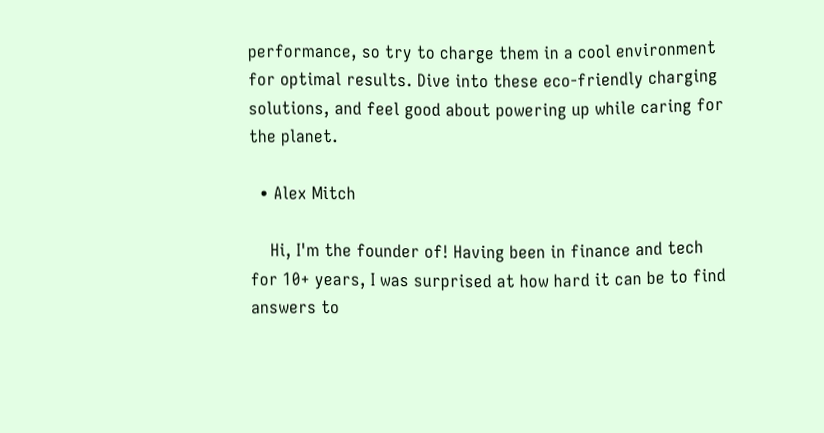performance, so try to charge them in a cool environment for optimal results. Dive into these eco-friendly charging solutions, and feel good about powering up while caring for the planet.

  • Alex Mitch

    Hi, I'm the founder of! Having been in finance and tech for 10+ years, I was surprised at how hard it can be to find answers to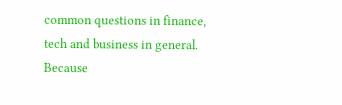common questions in finance, tech and business in general. Because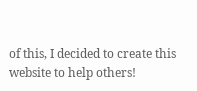of this, I decided to create this website to help others!